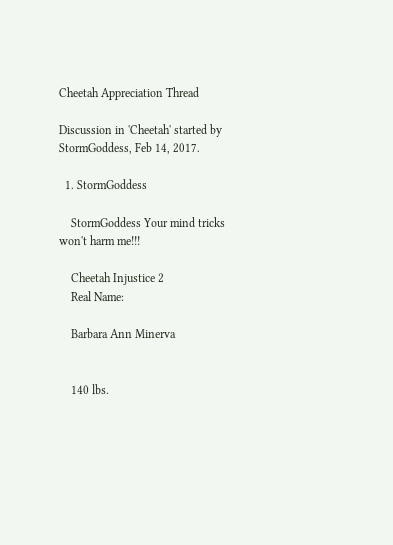Cheetah Appreciation Thread

Discussion in 'Cheetah' started by StormGoddess, Feb 14, 2017.

  1. StormGoddess

    StormGoddess Your mind tricks won't harm me!!!

    Cheetah Injustice 2
    Real Name:

    Barbara Ann Minerva


    140 lbs.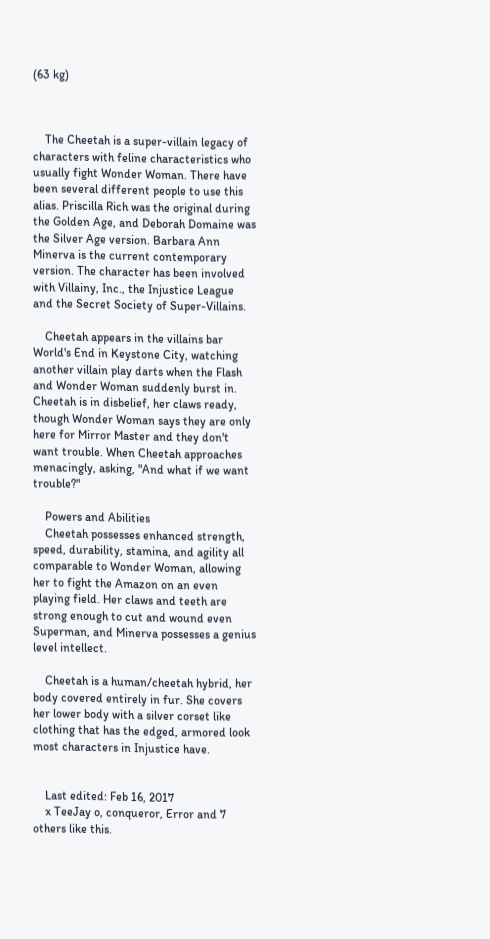(63 kg)



    The Cheetah is a super-villain legacy of characters with feline characteristics who usually fight Wonder Woman. There have been several different people to use this alias. Priscilla Rich was the original during the Golden Age, and Deborah Domaine was the Silver Age version. Barbara Ann Minerva is the current contemporary version. The character has been involved with Villainy, Inc., the Injustice League and the Secret Society of Super-Villains.

    Cheetah appears in the villains bar World's End in Keystone City, watching another villain play darts when the Flash and Wonder Woman suddenly burst in. Cheetah is in disbelief, her claws ready, though Wonder Woman says they are only here for Mirror Master and they don't want trouble. When Cheetah approaches menacingly, asking, "And what if we want trouble?"

    Powers and Abilities
    Cheetah possesses enhanced strength, speed, durability, stamina, and agility all comparable to Wonder Woman, allowing her to fight the Amazon on an even playing field. Her claws and teeth are strong enough to cut and wound even Superman, and Minerva possesses a genius level intellect.

    Cheetah is a human/cheetah hybrid, her body covered entirely in fur. She covers her lower body with a silver corset like clothing that has the edged, armored look most characters in Injustice have.


    Last edited: Feb 16, 2017
    x TeeJay o, conqueror, Error and 7 others like this.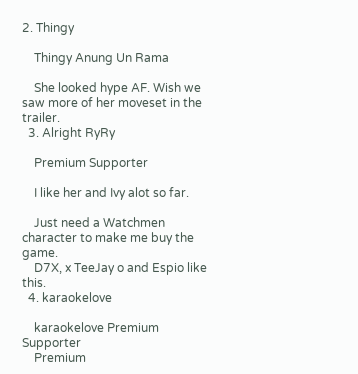2. Thingy

    Thingy Anung Un Rama

    She looked hype AF. Wish we saw more of her moveset in the trailer.
  3. Alright RyRy

    Premium Supporter

    I like her and Ivy alot so far.

    Just need a Watchmen character to make me buy the game.
    D7X, x TeeJay o and Espio like this.
  4. karaokelove

    karaokelove Premium Supporter
    Premium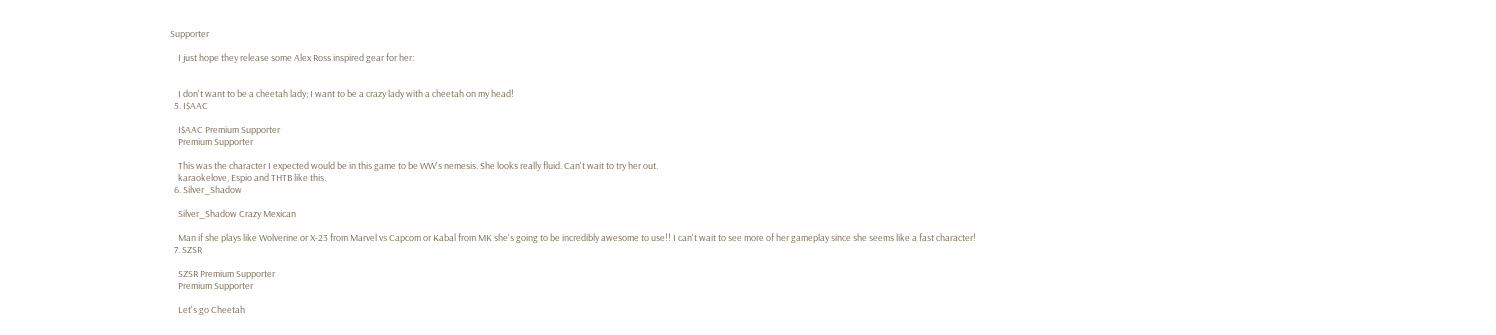Supporter

    I just hope they release some Alex Ross inspired gear for her:


    I don't want to be a cheetah lady; I want to be a crazy lady with a cheetah on my head!
  5. I$AAC

    I$AAC Premium Supporter
    Premium Supporter

    This was the character I expected would be in this game to be WW's nemesis. She looks really fluid. Can't wait to try her out.
    karaokelove, Espio and THTB like this.
  6. Silver_Shadow

    Silver_Shadow Crazy Mexican

    Man if she plays like Wolverine or X-23 from Marvel vs Capcom or Kabal from MK she's going to be incredibly awesome to use!! I can't wait to see more of her gameplay since she seems like a fast character!
  7. SZSR

    SZSR Premium Supporter
    Premium Supporter

    Let's go Cheetah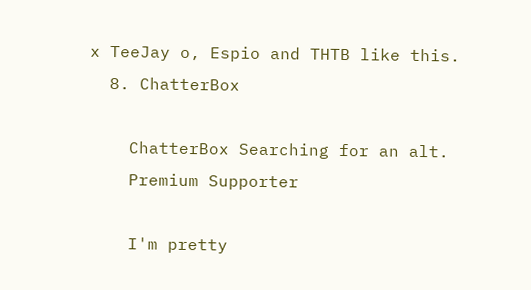x TeeJay o, Espio and THTB like this.
  8. ChatterBox

    ChatterBox Searching for an alt.
    Premium Supporter

    I'm pretty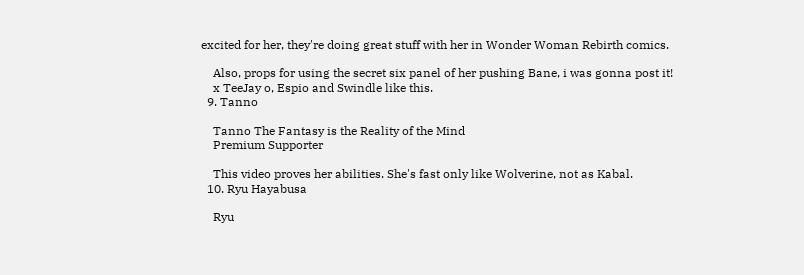excited for her, they're doing great stuff with her in Wonder Woman Rebirth comics.

    Also, props for using the secret six panel of her pushing Bane, i was gonna post it!
    x TeeJay o, Espio and Swindle like this.
  9. Tanno

    Tanno The Fantasy is the Reality of the Mind
    Premium Supporter

    This video proves her abilities. She's fast only like Wolverine, not as Kabal.
  10. Ryu Hayabusa

    Ryu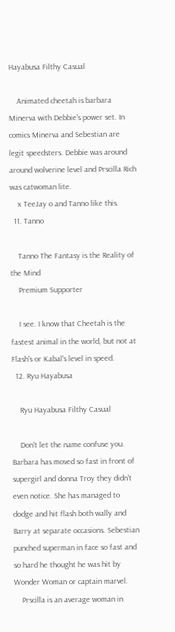Hayabusa Filthy Casual

    Animated cheetah is barbara Minerva with Debbie's power set. In comics Minerva and Sebestian are legit speedsters. Debbie was around around wolverine level and Prscilla Rich was catwoman lite.
    x TeeJay o and Tanno like this.
  11. Tanno

    Tanno The Fantasy is the Reality of the Mind
    Premium Supporter

    I see. I know that Cheetah is the fastest animal in the world, but not at Flash's or Kabal's level in speed.
  12. Ryu Hayabusa

    Ryu Hayabusa Filthy Casual

    Don't let the name confuse you. Barbara has moved so fast in front of supergirl and donna Troy they didn't even notice. She has managed to dodge and hit flash both wally and Barry at separate occasions. Sebestian punched superman in face so fast and so hard he thought he was hit by Wonder Woman or captain marvel.
    Prscilla is an average woman in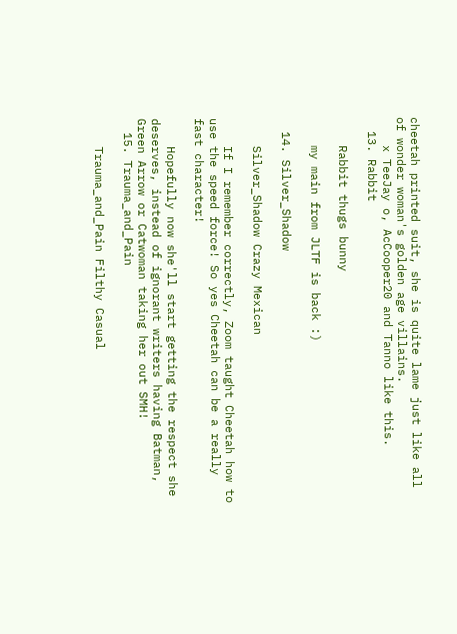cheetah printed suit, she is quite lame just like all of wonder woman's golden age villains.
    x TeeJay o, AcCooper20 and Tanno like this.
  13. Rabbit

    Rabbit thugs bunny

    my main from JLTF is back :)

  14. Silver_Shadow

    Silver_Shadow Crazy Mexican

    If I remember correctly, Zoom taught Cheetah how to use the speed force! So yes Cheetah can be a really fast character!

    Hopefully now she'll start getting the respect she deserves, instead of ignorant writers having Batman, Green Arrow or Catwoman taking her out SMH!
  15. Trauma_and_Pain

    Trauma_and_Pain Filthy Casual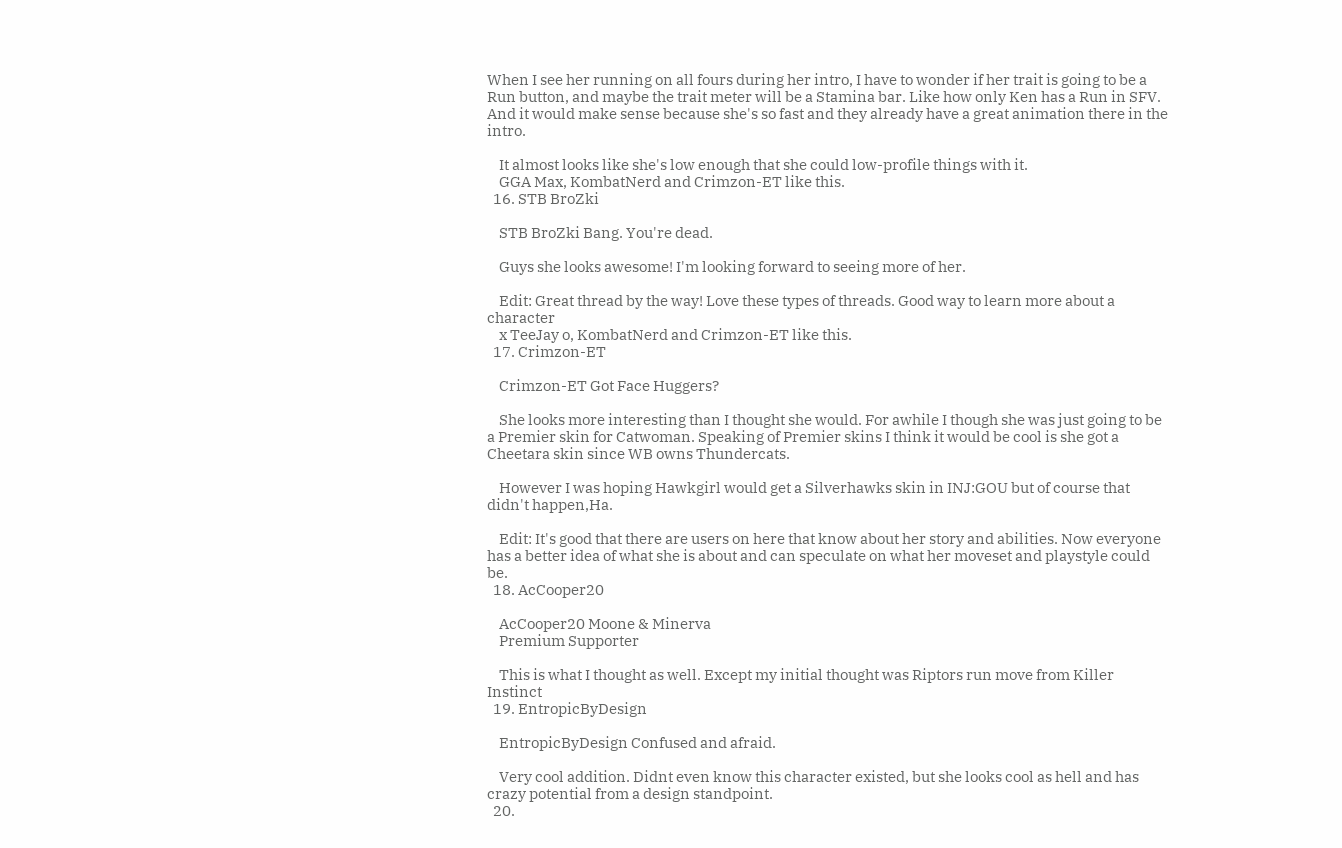When I see her running on all fours during her intro, I have to wonder if her trait is going to be a Run button, and maybe the trait meter will be a Stamina bar. Like how only Ken has a Run in SFV. And it would make sense because she's so fast and they already have a great animation there in the intro.

    It almost looks like she's low enough that she could low-profile things with it.
    GGA Max, KombatNerd and Crimzon-ET like this.
  16. STB BroZki

    STB BroZki Bang. You're dead.

    Guys she looks awesome! I'm looking forward to seeing more of her.

    Edit: Great thread by the way! Love these types of threads. Good way to learn more about a character
    x TeeJay o, KombatNerd and Crimzon-ET like this.
  17. Crimzon-ET

    Crimzon-ET Got Face Huggers?

    She looks more interesting than I thought she would. For awhile I though she was just going to be a Premier skin for Catwoman. Speaking of Premier skins I think it would be cool is she got a Cheetara skin since WB owns Thundercats.

    However I was hoping Hawkgirl would get a Silverhawks skin in INJ:GOU but of course that didn't happen,Ha.

    Edit: It's good that there are users on here that know about her story and abilities. Now everyone has a better idea of what she is about and can speculate on what her moveset and playstyle could be.
  18. AcCooper20

    AcCooper20 Moone & Minerva
    Premium Supporter

    This is what I thought as well. Except my initial thought was Riptors run move from Killer Instinct
  19. EntropicByDesign

    EntropicByDesign Confused and afraid.

    Very cool addition. Didnt even know this character existed, but she looks cool as hell and has crazy potential from a design standpoint.
  20.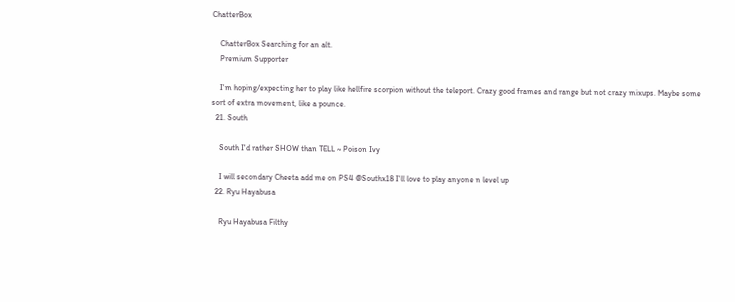ChatterBox

    ChatterBox Searching for an alt.
    Premium Supporter

    I'm hoping/expecting her to play like hellfire scorpion without the teleport. Crazy good frames and range but not crazy mixups. Maybe some sort of extra movement, like a pounce.
  21. South

    South I'd rather SHOW than TELL ~ Poison Ivy

    I will secondary Cheeta add me on PS4 @Southx18 I'll love to play anyone n level up
  22. Ryu Hayabusa

    Ryu Hayabusa Filthy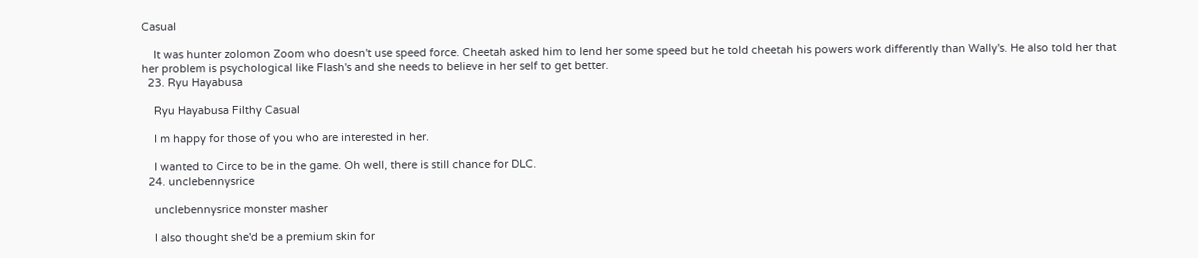Casual

    It was hunter zolomon Zoom who doesn't use speed force. Cheetah asked him to lend her some speed but he told cheetah his powers work differently than Wally's. He also told her that her problem is psychological like Flash's and she needs to believe in her self to get better.
  23. Ryu Hayabusa

    Ryu Hayabusa Filthy Casual

    I m happy for those of you who are interested in her.

    I wanted to Circe to be in the game. Oh well, there is still chance for DLC.
  24. unclebennysrice

    unclebennysrice monster masher

    I also thought she'd be a premium skin for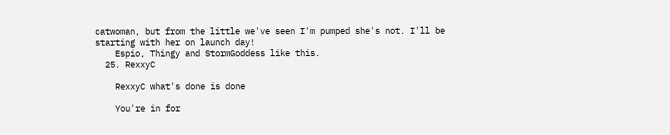catwoman, but from the little we've seen I'm pumped she's not. I'll be starting with her on launch day!
    Espio, Thingy and StormGoddess like this.
  25. RexxyC

    RexxyC what's done is done

    You're in for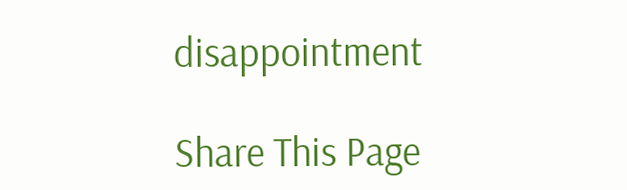disappointment

Share This Page